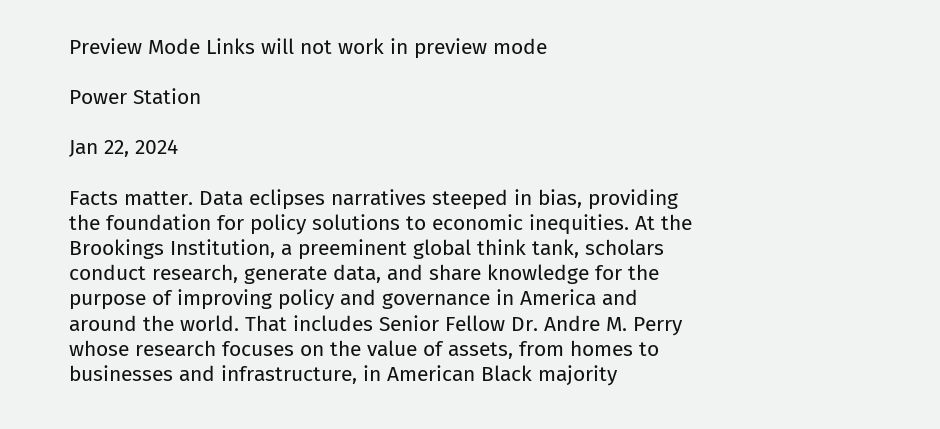Preview Mode Links will not work in preview mode

Power Station

Jan 22, 2024

Facts matter. Data eclipses narratives steeped in bias, providing the foundation for policy solutions to economic inequities. At the Brookings Institution, a preeminent global think tank, scholars conduct research, generate data, and share knowledge for the purpose of improving policy and governance in America and around the world. That includes Senior Fellow Dr. Andre M. Perry whose research focuses on the value of assets, from homes to businesses and infrastructure, in American Black majority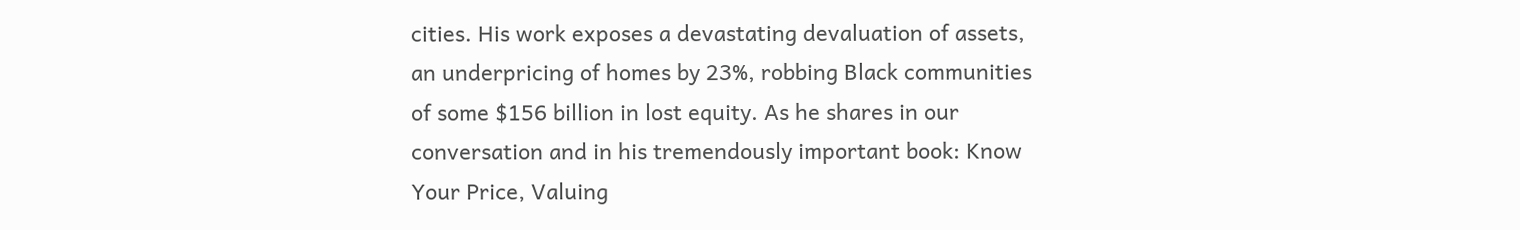cities. His work exposes a devastating devaluation of assets, an underpricing of homes by 23%, robbing Black communities of some $156 billion in lost equity. As he shares in our conversation and in his tremendously important book: Know Your Price, Valuing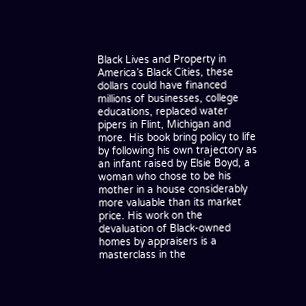Black Lives and Property in America’s Black Cities, these dollars could have financed millions of businesses, college educations, replaced water pipers in Flint, Michigan and more. His book bring policy to life by following his own trajectory as an infant raised by Elsie Boyd, a woman who chose to be his mother in a house considerably more valuable than its market price. His work on the devaluation of Black-owned homes by appraisers is a masterclass in the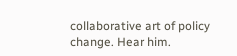collaborative art of policy change. Hear him.